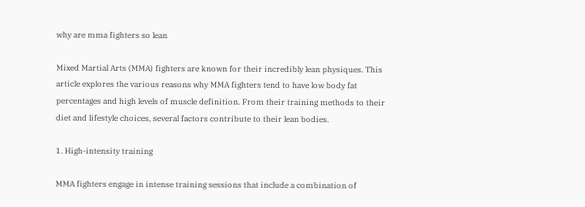why are mma fighters so lean

Mixed Martial Arts (MMA) fighters are known for their incredibly lean physiques. This article explores the various reasons why MMA fighters tend to have low body fat percentages and high levels of muscle definition. From their training methods to their diet and lifestyle choices, several factors contribute to their lean bodies.

1. High-intensity training

MMA fighters engage in intense training sessions that include a combination of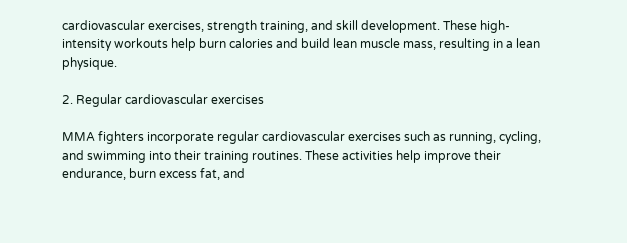cardiovascular exercises, strength training, and skill development. These high-intensity workouts help burn calories and build lean muscle mass, resulting in a lean physique.

2. Regular cardiovascular exercises

MMA fighters incorporate regular cardiovascular exercises such as running, cycling, and swimming into their training routines. These activities help improve their endurance, burn excess fat, and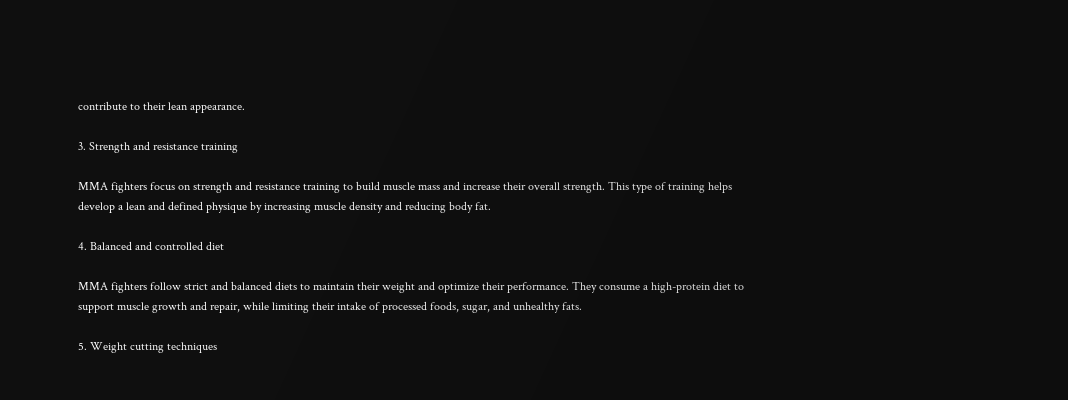contribute to their lean appearance.

3. Strength and resistance training

MMA fighters focus on strength and resistance training to build muscle mass and increase their overall strength. This type of training helps develop a lean and defined physique by increasing muscle density and reducing body fat.

4. Balanced and controlled diet

MMA fighters follow strict and balanced diets to maintain their weight and optimize their performance. They consume a high-protein diet to support muscle growth and repair, while limiting their intake of processed foods, sugar, and unhealthy fats.

5. Weight cutting techniques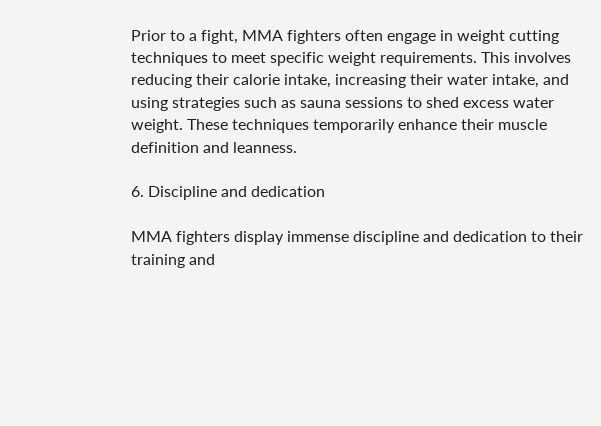Prior to a fight, MMA fighters often engage in weight cutting techniques to meet specific weight requirements. This involves reducing their calorie intake, increasing their water intake, and using strategies such as sauna sessions to shed excess water weight. These techniques temporarily enhance their muscle definition and leanness.

6. Discipline and dedication

MMA fighters display immense discipline and dedication to their training and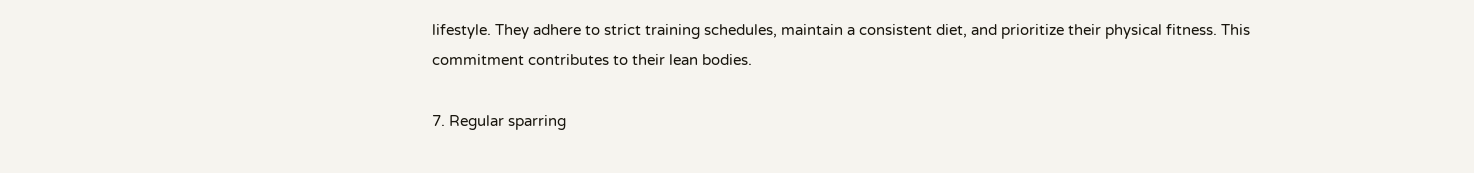lifestyle. They adhere to strict training schedules, maintain a consistent diet, and prioritize their physical fitness. This commitment contributes to their lean bodies.

7. Regular sparring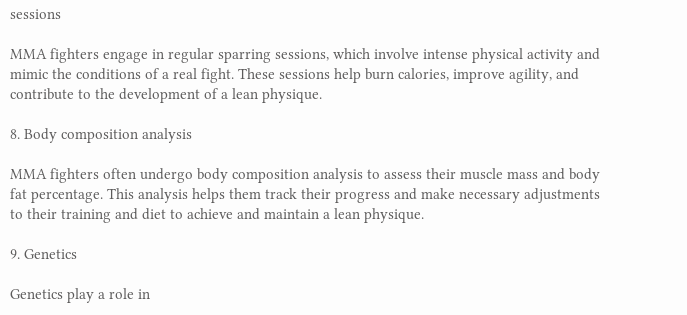sessions

MMA fighters engage in regular sparring sessions, which involve intense physical activity and mimic the conditions of a real fight. These sessions help burn calories, improve agility, and contribute to the development of a lean physique.

8. Body composition analysis

MMA fighters often undergo body composition analysis to assess their muscle mass and body fat percentage. This analysis helps them track their progress and make necessary adjustments to their training and diet to achieve and maintain a lean physique.

9. Genetics

Genetics play a role in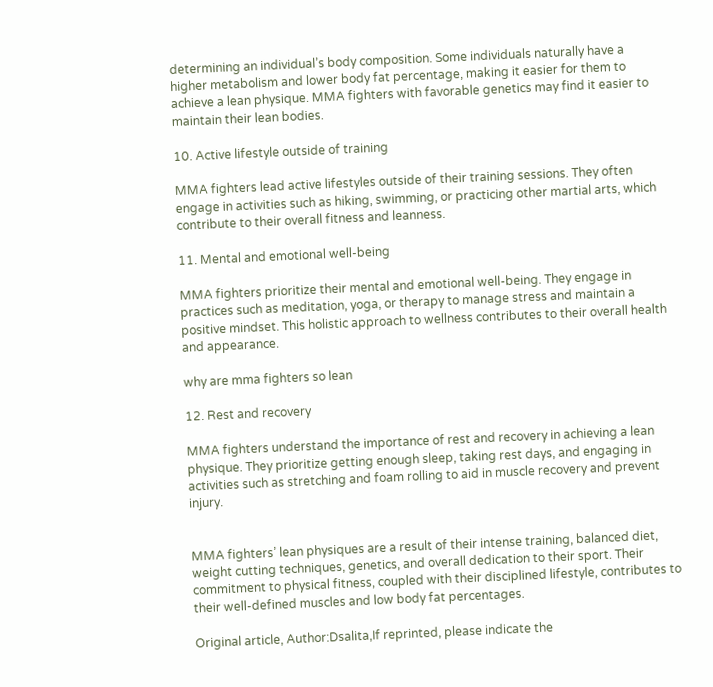determining an individual’s body composition. Some individuals naturally have a higher metabolism and lower body fat percentage, making it easier for them to achieve a lean physique. MMA fighters with favorable genetics may find it easier to maintain their lean bodies.

10. Active lifestyle outside of training

MMA fighters lead active lifestyles outside of their training sessions. They often engage in activities such as hiking, swimming, or practicing other martial arts, which contribute to their overall fitness and leanness.

11. Mental and emotional well-being

MMA fighters prioritize their mental and emotional well-being. They engage in practices such as meditation, yoga, or therapy to manage stress and maintain a positive mindset. This holistic approach to wellness contributes to their overall health and appearance.

why are mma fighters so lean

12. Rest and recovery

MMA fighters understand the importance of rest and recovery in achieving a lean physique. They prioritize getting enough sleep, taking rest days, and engaging in activities such as stretching and foam rolling to aid in muscle recovery and prevent injury.


MMA fighters’ lean physiques are a result of their intense training, balanced diet, weight cutting techniques, genetics, and overall dedication to their sport. Their commitment to physical fitness, coupled with their disciplined lifestyle, contributes to their well-defined muscles and low body fat percentages.

Original article, Author:Dsalita,If reprinted, please indicate the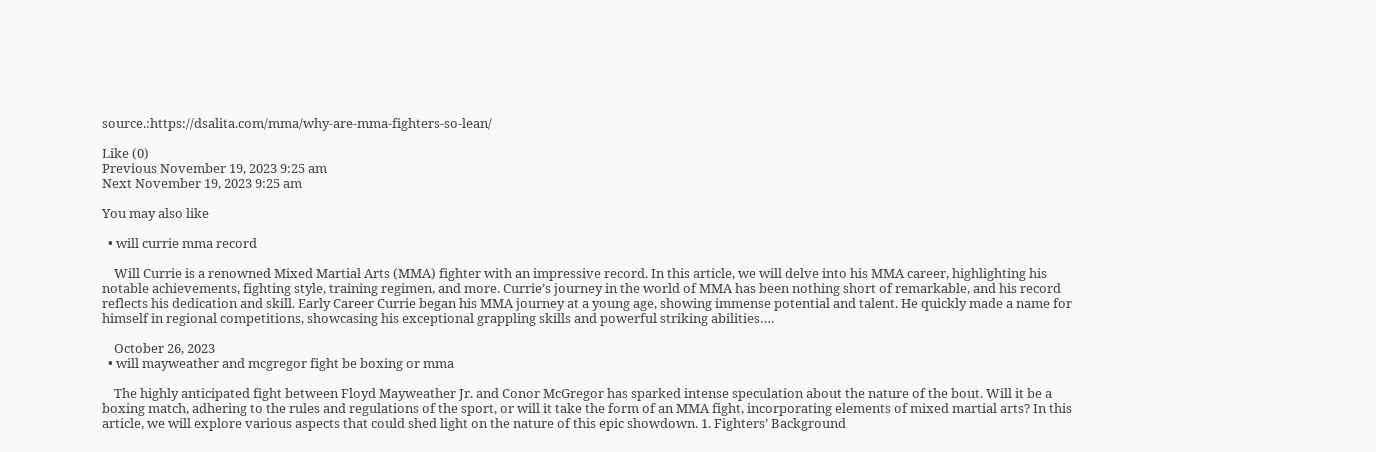source.:https://dsalita.com/mma/why-are-mma-fighters-so-lean/

Like (0)
Previous November 19, 2023 9:25 am
Next November 19, 2023 9:25 am

You may also like

  • will currie mma record

    Will Currie is a renowned Mixed Martial Arts (MMA) fighter with an impressive record. In this article, we will delve into his MMA career, highlighting his notable achievements, fighting style, training regimen, and more. Currie’s journey in the world of MMA has been nothing short of remarkable, and his record reflects his dedication and skill. Early Career Currie began his MMA journey at a young age, showing immense potential and talent. He quickly made a name for himself in regional competitions, showcasing his exceptional grappling skills and powerful striking abilities….

    October 26, 2023
  • will mayweather and mcgregor fight be boxing or mma

    The highly anticipated fight between Floyd Mayweather Jr. and Conor McGregor has sparked intense speculation about the nature of the bout. Will it be a boxing match, adhering to the rules and regulations of the sport, or will it take the form of an MMA fight, incorporating elements of mixed martial arts? In this article, we will explore various aspects that could shed light on the nature of this epic showdown. 1. Fighters’ Background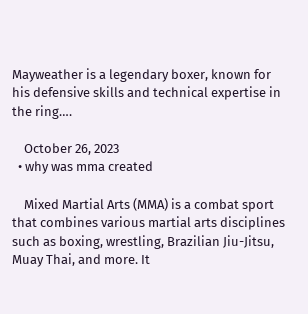Mayweather is a legendary boxer, known for his defensive skills and technical expertise in the ring….

    October 26, 2023
  • why was mma created

    Mixed Martial Arts (MMA) is a combat sport that combines various martial arts disciplines such as boxing, wrestling, Brazilian Jiu-Jitsu, Muay Thai, and more. It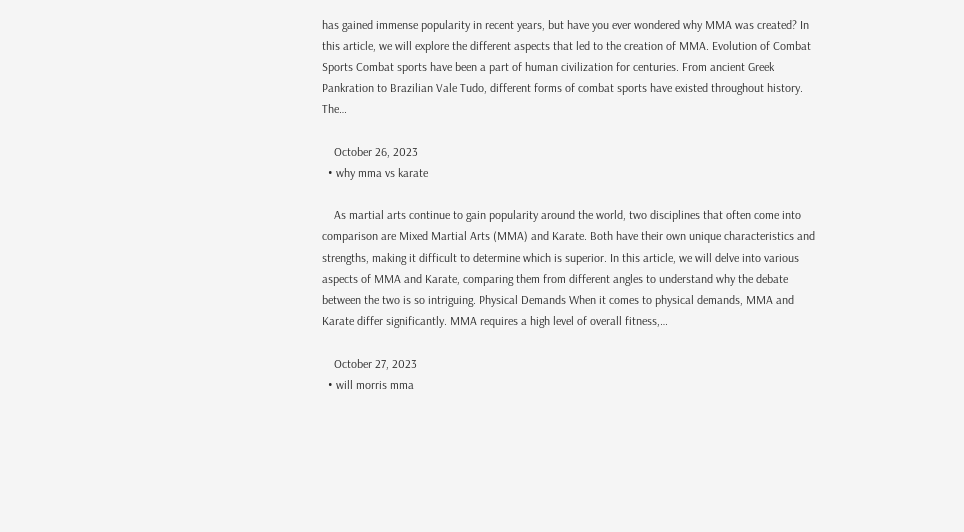has gained immense popularity in recent years, but have you ever wondered why MMA was created? In this article, we will explore the different aspects that led to the creation of MMA. Evolution of Combat Sports Combat sports have been a part of human civilization for centuries. From ancient Greek Pankration to Brazilian Vale Tudo, different forms of combat sports have existed throughout history. The…

    October 26, 2023
  • why mma vs karate

    As martial arts continue to gain popularity around the world, two disciplines that often come into comparison are Mixed Martial Arts (MMA) and Karate. Both have their own unique characteristics and strengths, making it difficult to determine which is superior. In this article, we will delve into various aspects of MMA and Karate, comparing them from different angles to understand why the debate between the two is so intriguing. Physical Demands When it comes to physical demands, MMA and Karate differ significantly. MMA requires a high level of overall fitness,…

    October 27, 2023
  • will morris mma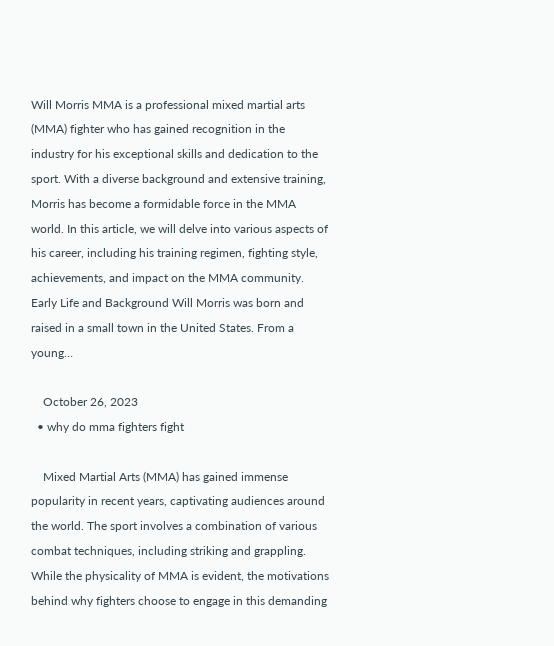Will Morris MMA is a professional mixed martial arts (MMA) fighter who has gained recognition in the industry for his exceptional skills and dedication to the sport. With a diverse background and extensive training, Morris has become a formidable force in the MMA world. In this article, we will delve into various aspects of his career, including his training regimen, fighting style, achievements, and impact on the MMA community. Early Life and Background Will Morris was born and raised in a small town in the United States. From a young…

    October 26, 2023
  • why do mma fighters fight

    Mixed Martial Arts (MMA) has gained immense popularity in recent years, captivating audiences around the world. The sport involves a combination of various combat techniques, including striking and grappling. While the physicality of MMA is evident, the motivations behind why fighters choose to engage in this demanding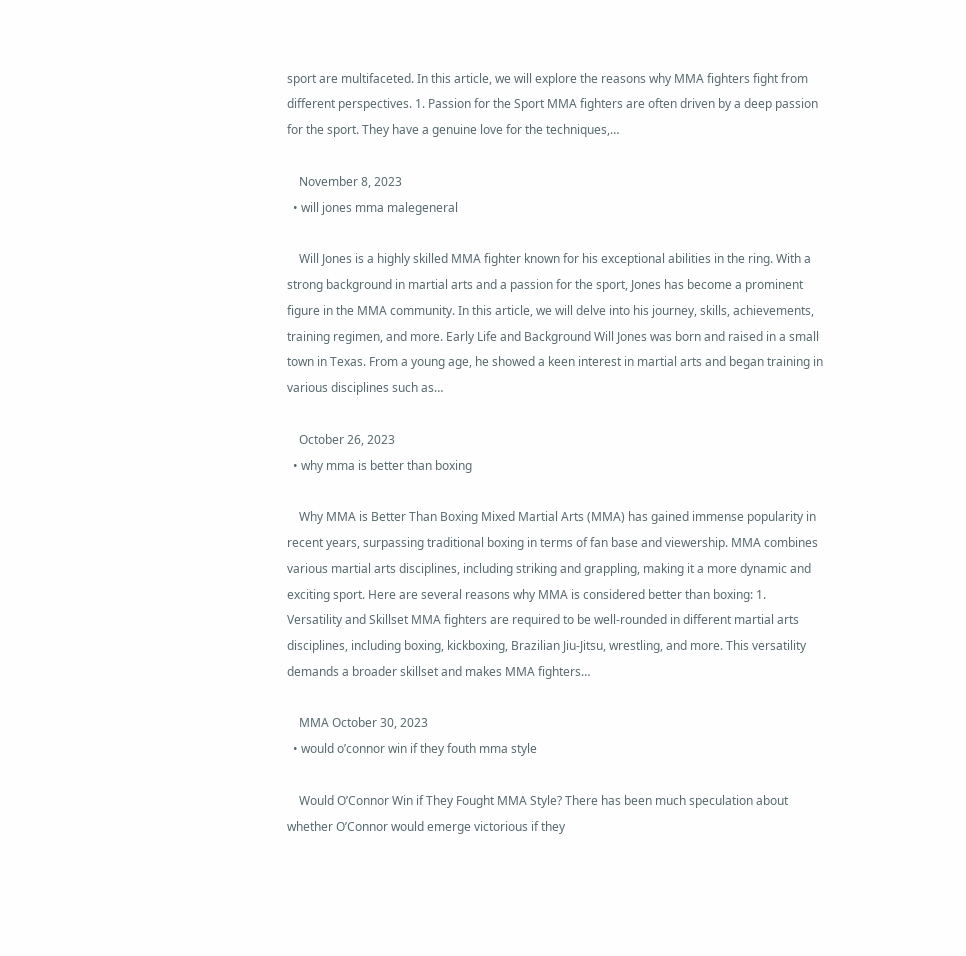sport are multifaceted. In this article, we will explore the reasons why MMA fighters fight from different perspectives. 1. Passion for the Sport MMA fighters are often driven by a deep passion for the sport. They have a genuine love for the techniques,…

    November 8, 2023
  • will jones mma malegeneral

    Will Jones is a highly skilled MMA fighter known for his exceptional abilities in the ring. With a strong background in martial arts and a passion for the sport, Jones has become a prominent figure in the MMA community. In this article, we will delve into his journey, skills, achievements, training regimen, and more. Early Life and Background Will Jones was born and raised in a small town in Texas. From a young age, he showed a keen interest in martial arts and began training in various disciplines such as…

    October 26, 2023
  • why mma is better than boxing

    Why MMA is Better Than Boxing Mixed Martial Arts (MMA) has gained immense popularity in recent years, surpassing traditional boxing in terms of fan base and viewership. MMA combines various martial arts disciplines, including striking and grappling, making it a more dynamic and exciting sport. Here are several reasons why MMA is considered better than boxing: 1. Versatility and Skillset MMA fighters are required to be well-rounded in different martial arts disciplines, including boxing, kickboxing, Brazilian Jiu-Jitsu, wrestling, and more. This versatility demands a broader skillset and makes MMA fighters…

    MMA October 30, 2023
  • would o’connor win if they fouth mma style

    Would O’Connor Win if They Fought MMA Style? There has been much speculation about whether O’Connor would emerge victorious if they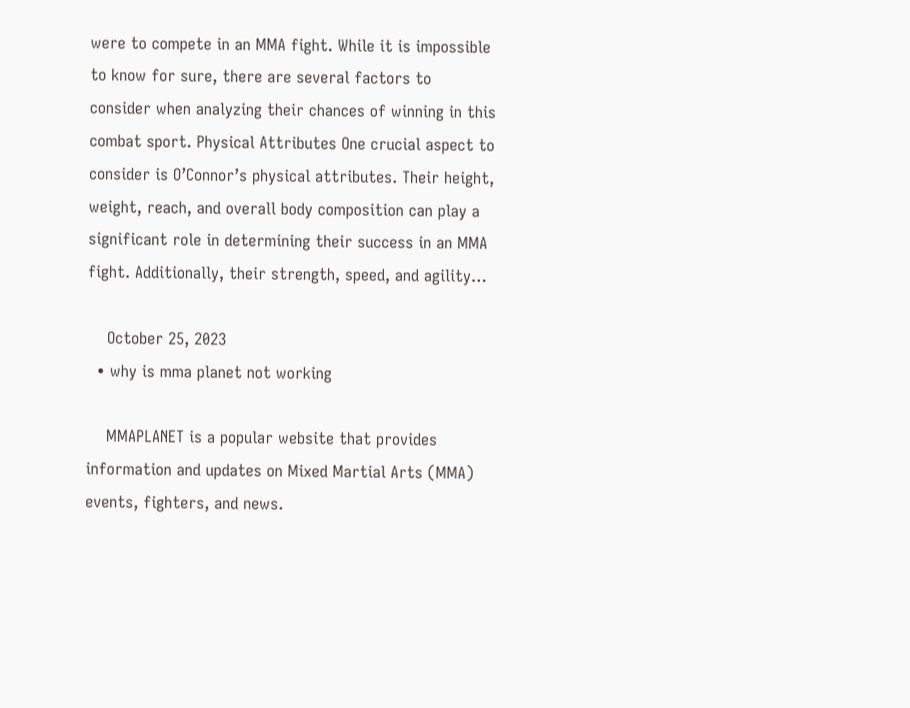were to compete in an MMA fight. While it is impossible to know for sure, there are several factors to consider when analyzing their chances of winning in this combat sport. Physical Attributes One crucial aspect to consider is O’Connor’s physical attributes. Their height, weight, reach, and overall body composition can play a significant role in determining their success in an MMA fight. Additionally, their strength, speed, and agility…

    October 25, 2023
  • why is mma planet not working

    MMAPLANET is a popular website that provides information and updates on Mixed Martial Arts (MMA) events, fighters, and news.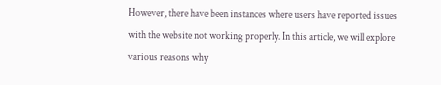However, there have been instances where users have reported issues with the website not working properly. In this article, we will explore various reasons why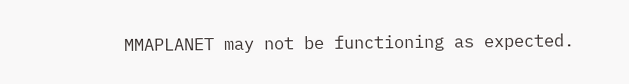MMAPLANET may not be functioning as expected.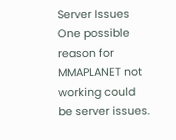Server Issues One possible reason for MMAPLANET not working could be server issues.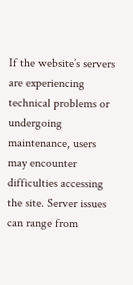If the website’s servers are experiencing technical problems or undergoing maintenance, users may encounter difficulties accessing the site. Server issues can range from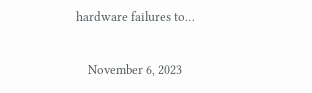hardware failures to…

    November 6, 2023